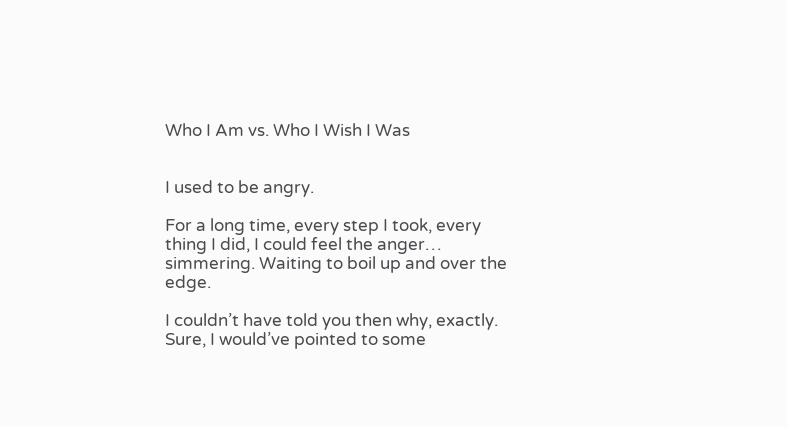Who I Am vs. Who I Wish I Was


I used to be angry.

For a long time, every step I took, every thing I did, I could feel the anger… simmering. Waiting to boil up and over the edge.

I couldn’t have told you then why, exactly. Sure, I would’ve pointed to some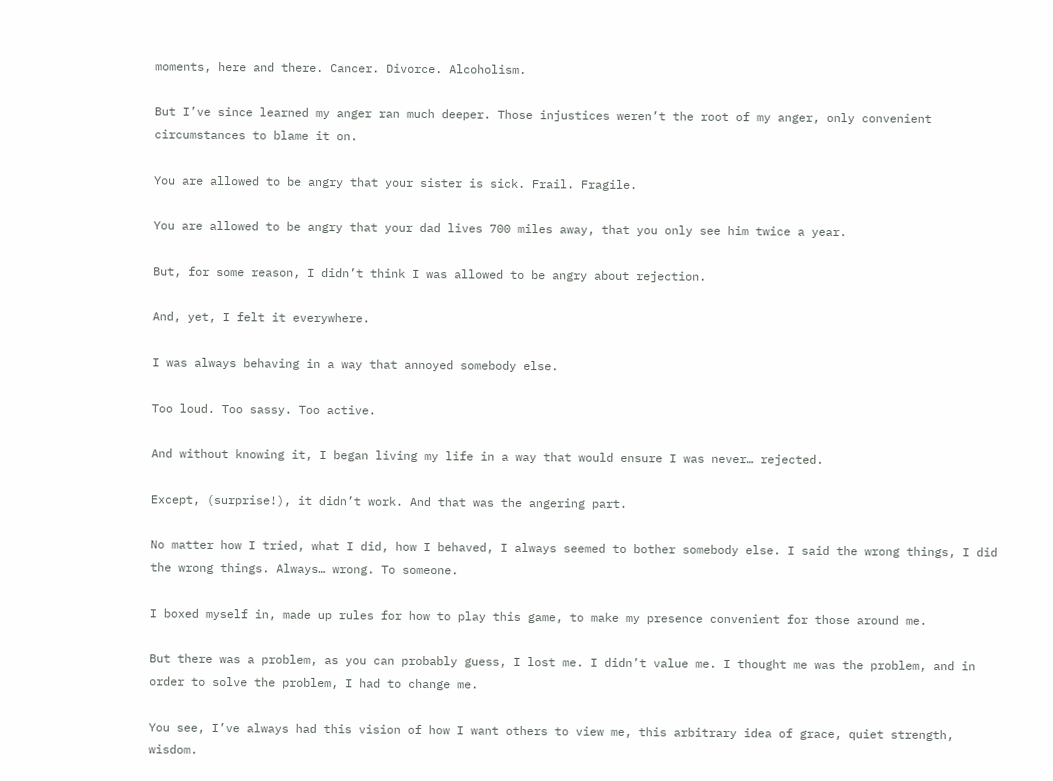moments, here and there. Cancer. Divorce. Alcoholism.

But I’ve since learned my anger ran much deeper. Those injustices weren’t the root of my anger, only convenient circumstances to blame it on.

You are allowed to be angry that your sister is sick. Frail. Fragile.

You are allowed to be angry that your dad lives 700 miles away, that you only see him twice a year.

But, for some reason, I didn’t think I was allowed to be angry about rejection.

And, yet, I felt it everywhere.

I was always behaving in a way that annoyed somebody else.

Too loud. Too sassy. Too active.

And without knowing it, I began living my life in a way that would ensure I was never… rejected.

Except, (surprise!), it didn’t work. And that was the angering part.

No matter how I tried, what I did, how I behaved, I always seemed to bother somebody else. I said the wrong things, I did the wrong things. Always… wrong. To someone.

I boxed myself in, made up rules for how to play this game, to make my presence convenient for those around me.

But there was a problem, as you can probably guess, I lost me. I didn’t value me. I thought me was the problem, and in order to solve the problem, I had to change me.

You see, I’ve always had this vision of how I want others to view me, this arbitrary idea of grace, quiet strength, wisdom.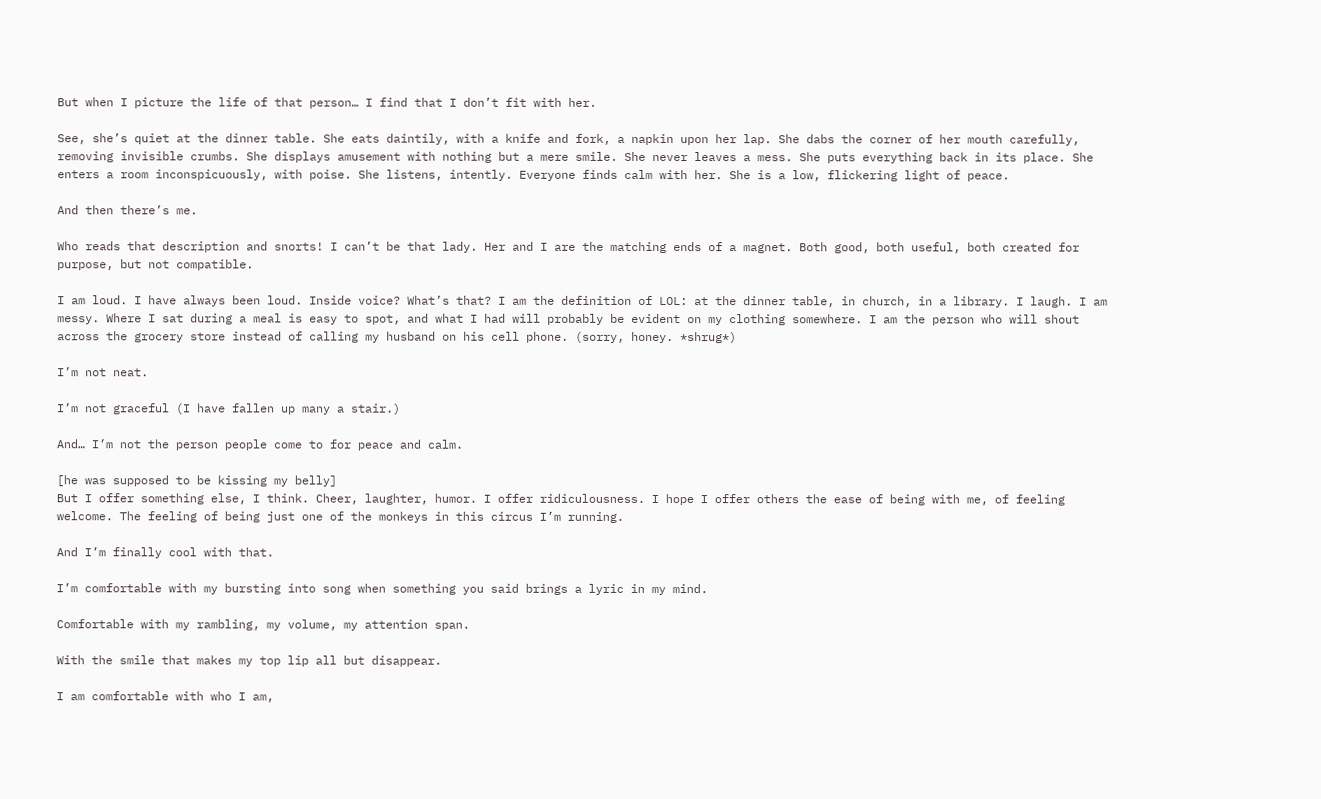But when I picture the life of that person… I find that I don’t fit with her.

See, she’s quiet at the dinner table. She eats daintily, with a knife and fork, a napkin upon her lap. She dabs the corner of her mouth carefully, removing invisible crumbs. She displays amusement with nothing but a mere smile. She never leaves a mess. She puts everything back in its place. She enters a room inconspicuously, with poise. She listens, intently. Everyone finds calm with her. She is a low, flickering light of peace.

And then there’s me.

Who reads that description and snorts! I can’t be that lady. Her and I are the matching ends of a magnet. Both good, both useful, both created for purpose, but not compatible.

I am loud. I have always been loud. Inside voice? What’s that? I am the definition of LOL: at the dinner table, in church, in a library. I laugh. I am messy. Where I sat during a meal is easy to spot, and what I had will probably be evident on my clothing somewhere. I am the person who will shout across the grocery store instead of calling my husband on his cell phone. (sorry, honey. *shrug*)

I’m not neat.

I’m not graceful (I have fallen up many a stair.)

And… I’m not the person people come to for peace and calm.

[he was supposed to be kissing my belly]
But I offer something else, I think. Cheer, laughter, humor. I offer ridiculousness. I hope I offer others the ease of being with me, of feeling welcome. The feeling of being just one of the monkeys in this circus I’m running.

And I’m finally cool with that.

I’m comfortable with my bursting into song when something you said brings a lyric in my mind.

Comfortable with my rambling, my volume, my attention span.

With the smile that makes my top lip all but disappear.

I am comfortable with who I am,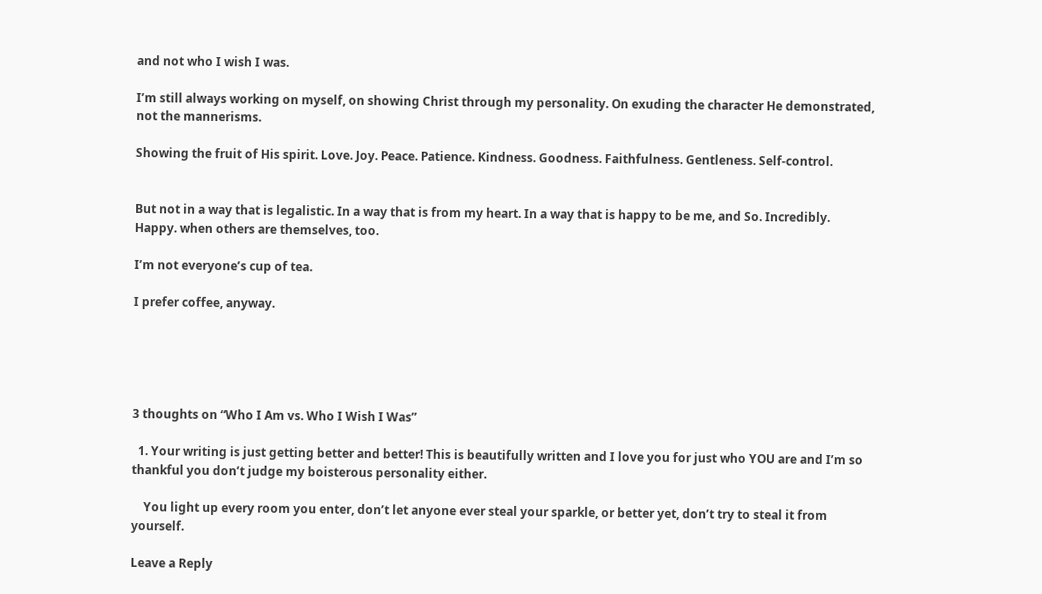and not who I wish I was.

I’m still always working on myself, on showing Christ through my personality. On exuding the character He demonstrated, not the mannerisms.

Showing the fruit of His spirit. Love. Joy. Peace. Patience. Kindness. Goodness. Faithfulness. Gentleness. Self-control.


But not in a way that is legalistic. In a way that is from my heart. In a way that is happy to be me, and So. Incredibly. Happy. when others are themselves, too.

I’m not everyone’s cup of tea.

I prefer coffee, anyway.





3 thoughts on “Who I Am vs. Who I Wish I Was”

  1. Your writing is just getting better and better! This is beautifully written and I love you for just who YOU are and I’m so thankful you don’t judge my boisterous personality either.

    You light up every room you enter, don’t let anyone ever steal your sparkle, or better yet, don’t try to steal it from yourself.

Leave a Reply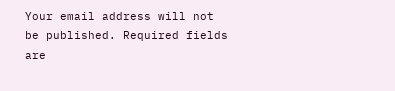Your email address will not be published. Required fields are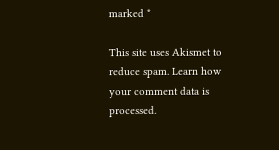marked *

This site uses Akismet to reduce spam. Learn how your comment data is processed.